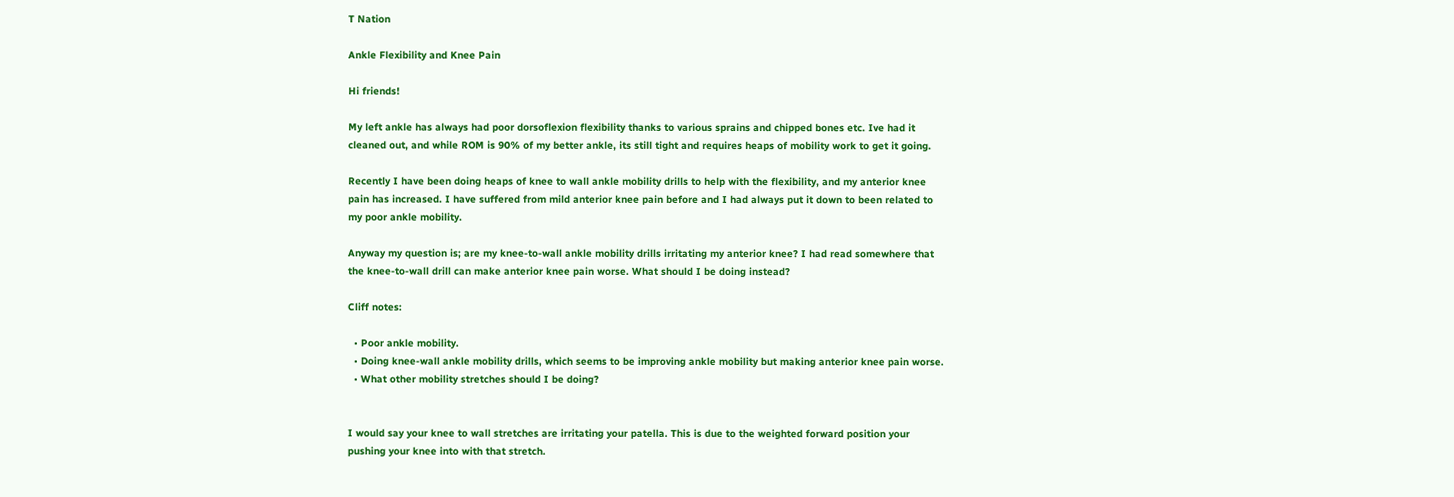T Nation

Ankle Flexibility and Knee Pain

Hi friends!

My left ankle has always had poor dorsoflexion flexibility thanks to various sprains and chipped bones etc. Ive had it cleaned out, and while ROM is 90% of my better ankle, its still tight and requires heaps of mobility work to get it going.

Recently I have been doing heaps of knee to wall ankle mobility drills to help with the flexibility, and my anterior knee pain has increased. I have suffered from mild anterior knee pain before and I had always put it down to been related to my poor ankle mobility.

Anyway my question is; are my knee-to-wall ankle mobility drills irritating my anterior knee? I had read somewhere that the knee-to-wall drill can make anterior knee pain worse. What should I be doing instead?

Cliff notes:

  • Poor ankle mobility.
  • Doing knee-wall ankle mobility drills, which seems to be improving ankle mobility but making anterior knee pain worse.
  • What other mobility stretches should I be doing?


I would say your knee to wall stretches are irritating your patella. This is due to the weighted forward position your pushing your knee into with that stretch.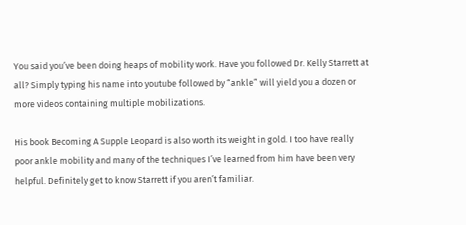You said you’ve been doing heaps of mobility work. Have you followed Dr. Kelly Starrett at all? Simply typing his name into youtube followed by “ankle” will yield you a dozen or more videos containing multiple mobilizations.

His book Becoming A Supple Leopard is also worth its weight in gold. I too have really poor ankle mobility and many of the techniques I’ve learned from him have been very helpful. Definitely get to know Starrett if you aren’t familiar.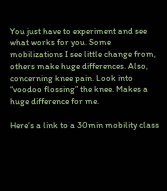You just have to experiment and see what works for you. Some mobilizations I see little change from, others make huge differences. Also, concerning knee pain. Look into “voodoo flossing” the knee. Makes a huge difference for me.

Here’s a link to a 30min mobility class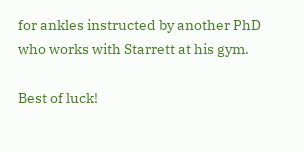for ankles instructed by another PhD who works with Starrett at his gym.

Best of luck!